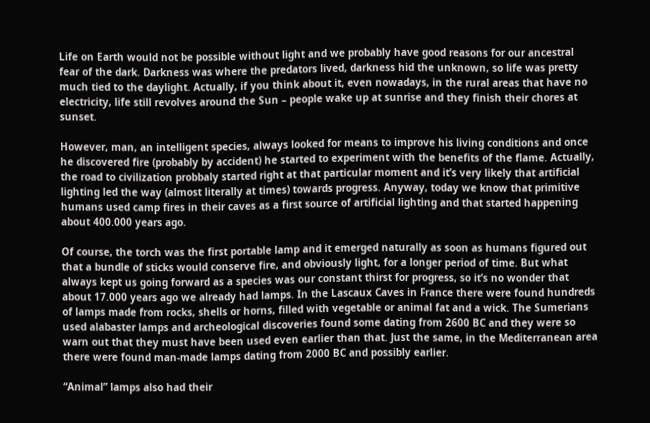Life on Earth would not be possible without light and we probably have good reasons for our ancestral fear of the dark. Darkness was where the predators lived, darkness hid the unknown, so life was pretty much tied to the daylight. Actually, if you think about it, even nowadays, in the rural areas that have no electricity, life still revolves around the Sun – people wake up at sunrise and they finish their chores at sunset.

However, man, an intelligent species, always looked for means to improve his living conditions and once he discovered fire (probably by accident) he started to experiment with the benefits of the flame. Actually, the road to civilization probbaly started right at that particular moment and it’s very likely that artificial lighting led the way (almost literally at times) towards progress. Anyway, today we know that primitive humans used camp fires in their caves as a first source of artificial lighting and that started happening about 400.000 years ago.

Of course, the torch was the first portable lamp and it emerged naturally as soon as humans figured out that a bundle of sticks would conserve fire, and obviously light, for a longer period of time. But what always kept us going forward as a species was our constant thirst for progress, so it’s no wonder that about 17.000 years ago we already had lamps. In the Lascaux Caves in France there were found hundreds of lamps made from rocks, shells or horns, filled with vegetable or animal fat and a wick. The Sumerians used alabaster lamps and archeological discoveries found some dating from 2600 BC and they were so warn out that they must have been used even earlier than that. Just the same, in the Mediterranean area there were found man-made lamps dating from 2000 BC and possibly earlier.

“Animal” lamps also had their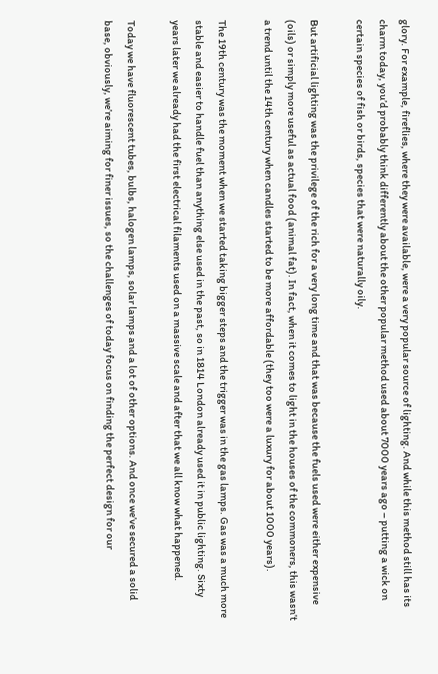glory. For example, fireflies, where they were available, were a very popular source of lighting. And while this method still has its charm today, you’d probably think differently about the other popular method used about 7000 years ago – putting a wick on certain species of fish or birds, species that were naturally oily.

But artificial lighting was the privilege of the rich for a very long time and that was because the fuels used were either expensive (oils) or simply more useful as actual food (animal fat). In fact, when it comes to light in the houses of the commoners, this wasn’t a trend until the 14th century when candles started to be more affordable (they too were a luxury for about 1000 years).

The 19th century was the moment when we started taking bigger steps and the trigger was in the gas lamps. Gas was a much more stable and easier to handle fuel than anything else used in the past, so in 1814 London already used it in public lighting. Sixty years later we already had the first electrical filaments used on a massive scale and after that we all know what happened.

Today we have fluorescent tubes, bulbs, halogen lamps, solar lamps and a lot of other options. And once we’ve secured a solid base, obviously, we’re aiming for finer issues, so the challenges of today focus on finding the perfect design for our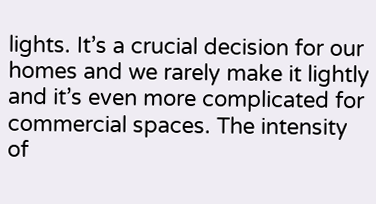lights. It’s a crucial decision for our homes and we rarely make it lightly and it’s even more complicated for commercial spaces. The intensity of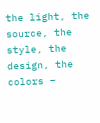the light, the source, the style, the design, the colors –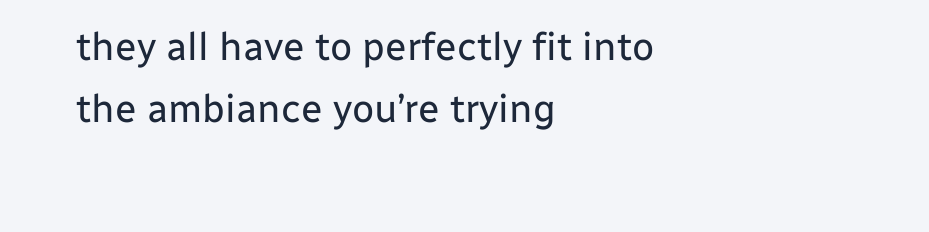they all have to perfectly fit into the ambiance you’re trying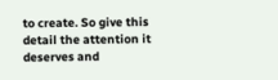to create. So give this detail the attention it deserves and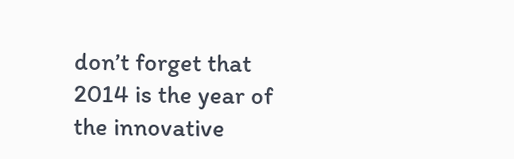don’t forget that 2014 is the year of the innovative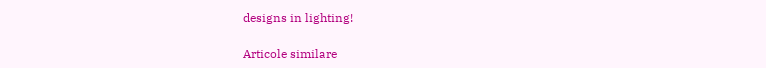designs in lighting!

Articole similare